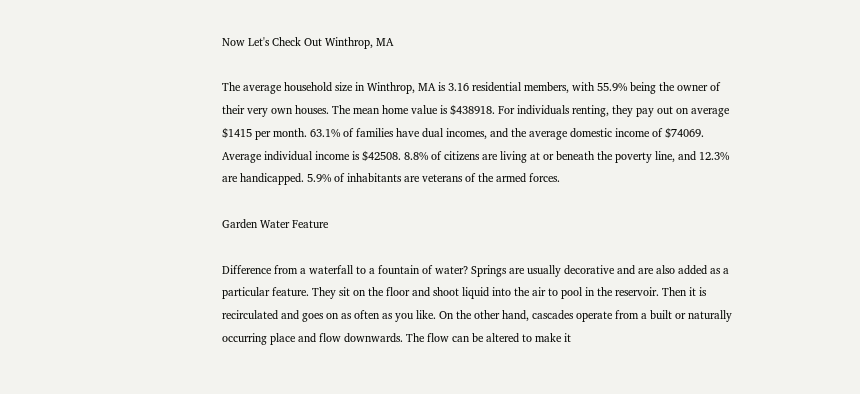Now Let's Check Out Winthrop, MA

The average household size in Winthrop, MA is 3.16 residential members, with 55.9% being the owner of their very own houses. The mean home value is $438918. For individuals renting, they pay out on average $1415 per month. 63.1% of families have dual incomes, and the average domestic income of $74069. Average individual income is $42508. 8.8% of citizens are living at or beneath the poverty line, and 12.3% are handicapped. 5.9% of inhabitants are veterans of the armed forces.

Garden Water Feature

Difference from a waterfall to a fountain of water? Springs are usually decorative and are also added as a particular feature. They sit on the floor and shoot liquid into the air to pool in the reservoir. Then it is recirculated and goes on as often as you like. On the other hand, cascades operate from a built or naturally occurring place and flow downwards. The flow can be altered to make it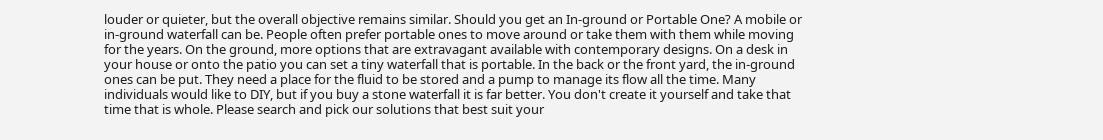louder or quieter, but the overall objective remains similar. Should you get an In-ground or Portable One? A mobile or in-ground waterfall can be. People often prefer portable ones to move around or take them with them while moving for the years. On the ground, more options that are extravagant available with contemporary designs. On a desk in your house or onto the patio you can set a tiny waterfall that is portable. In the back or the front yard, the in-ground ones can be put. They need a place for the fluid to be stored and a pump to manage its flow all the time. Many individuals would like to DIY, but if you buy a stone waterfall it is far better. You don't create it yourself and take that time that is whole. Please search and pick our solutions that best suit your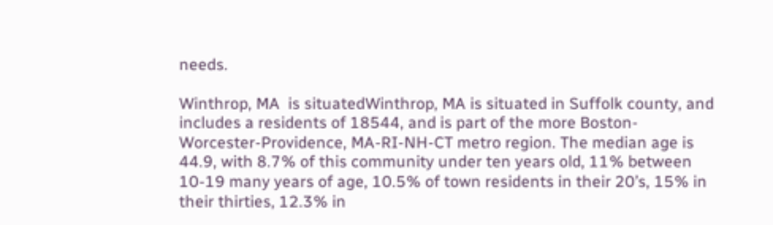needs.

Winthrop, MA  is situatedWinthrop, MA is situated in Suffolk county, and includes a residents of 18544, and is part of the more Boston-Worcester-Providence, MA-RI-NH-CT metro region. The median age is 44.9, with 8.7% of this community under ten years old, 11% between 10-19 many years of age, 10.5% of town residents in their 20’s, 15% in their thirties, 12.3% in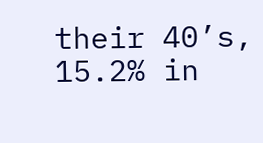their 40’s, 15.2% in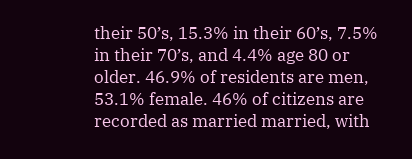their 50’s, 15.3% in their 60’s, 7.5% in their 70’s, and 4.4% age 80 or older. 46.9% of residents are men, 53.1% female. 46% of citizens are recorded as married married, with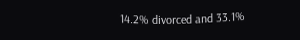14.2% divorced and 33.1%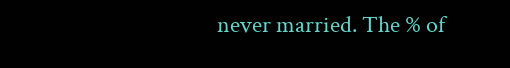never married. The % of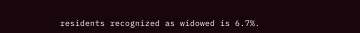residents recognized as widowed is 6.7%.